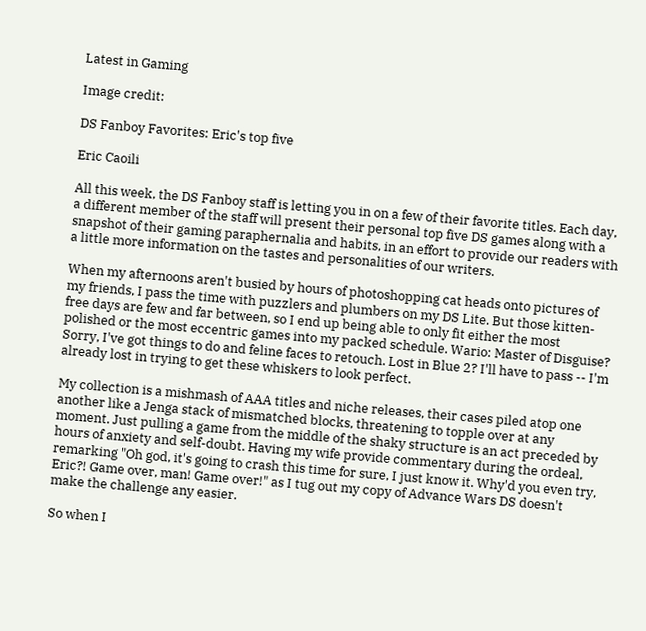Latest in Gaming

Image credit:

DS Fanboy Favorites: Eric's top five

Eric Caoili

All this week, the DS Fanboy staff is letting you in on a few of their favorite titles. Each day, a different member of the staff will present their personal top five DS games along with a snapshot of their gaming paraphernalia and habits, in an effort to provide our readers with a little more information on the tastes and personalities of our writers.

When my afternoons aren't busied by hours of photoshopping cat heads onto pictures of my friends, I pass the time with puzzlers and plumbers on my DS Lite. But those kitten-free days are few and far between, so I end up being able to only fit either the most polished or the most eccentric games into my packed schedule. Wario: Master of Disguise? Sorry, I've got things to do and feline faces to retouch. Lost in Blue 2? I'll have to pass -- I'm already lost in trying to get these whiskers to look perfect.

My collection is a mishmash of AAA titles and niche releases, their cases piled atop one another like a Jenga stack of mismatched blocks, threatening to topple over at any moment. Just pulling a game from the middle of the shaky structure is an act preceded by hours of anxiety and self-doubt. Having my wife provide commentary during the ordeal, remarking "Oh god, it's going to crash this time for sure, I just know it. Why'd you even try, Eric?! Game over, man! Game over!" as I tug out my copy of Advance Wars DS doesn't make the challenge any easier.

So when I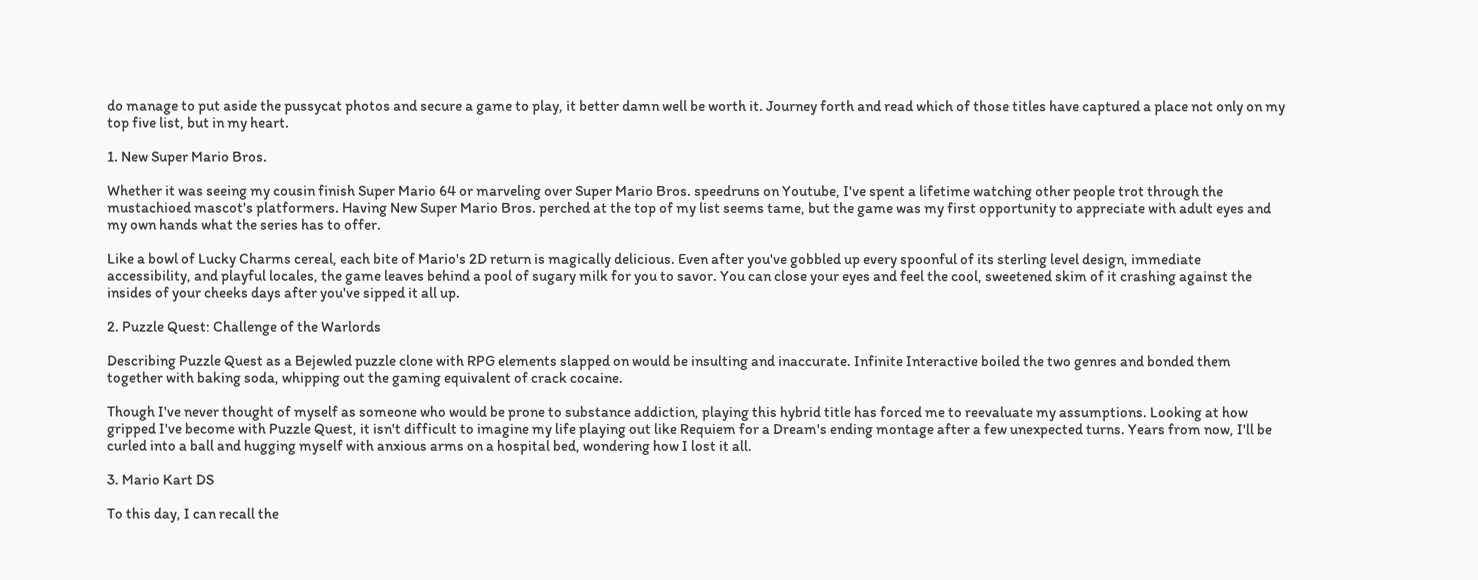do manage to put aside the pussycat photos and secure a game to play, it better damn well be worth it. Journey forth and read which of those titles have captured a place not only on my top five list, but in my heart.

1. New Super Mario Bros.

Whether it was seeing my cousin finish Super Mario 64 or marveling over Super Mario Bros. speedruns on Youtube, I've spent a lifetime watching other people trot through the mustachioed mascot's platformers. Having New Super Mario Bros. perched at the top of my list seems tame, but the game was my first opportunity to appreciate with adult eyes and my own hands what the series has to offer.

Like a bowl of Lucky Charms cereal, each bite of Mario's 2D return is magically delicious. Even after you've gobbled up every spoonful of its sterling level design, immediate accessibility, and playful locales, the game leaves behind a pool of sugary milk for you to savor. You can close your eyes and feel the cool, sweetened skim of it crashing against the insides of your cheeks days after you've sipped it all up.

2. Puzzle Quest: Challenge of the Warlords

Describing Puzzle Quest as a Bejewled puzzle clone with RPG elements slapped on would be insulting and inaccurate. Infinite Interactive boiled the two genres and bonded them together with baking soda, whipping out the gaming equivalent of crack cocaine.

Though I've never thought of myself as someone who would be prone to substance addiction, playing this hybrid title has forced me to reevaluate my assumptions. Looking at how gripped I've become with Puzzle Quest, it isn't difficult to imagine my life playing out like Requiem for a Dream's ending montage after a few unexpected turns. Years from now, I'll be curled into a ball and hugging myself with anxious arms on a hospital bed, wondering how I lost it all.

3. Mario Kart DS

To this day, I can recall the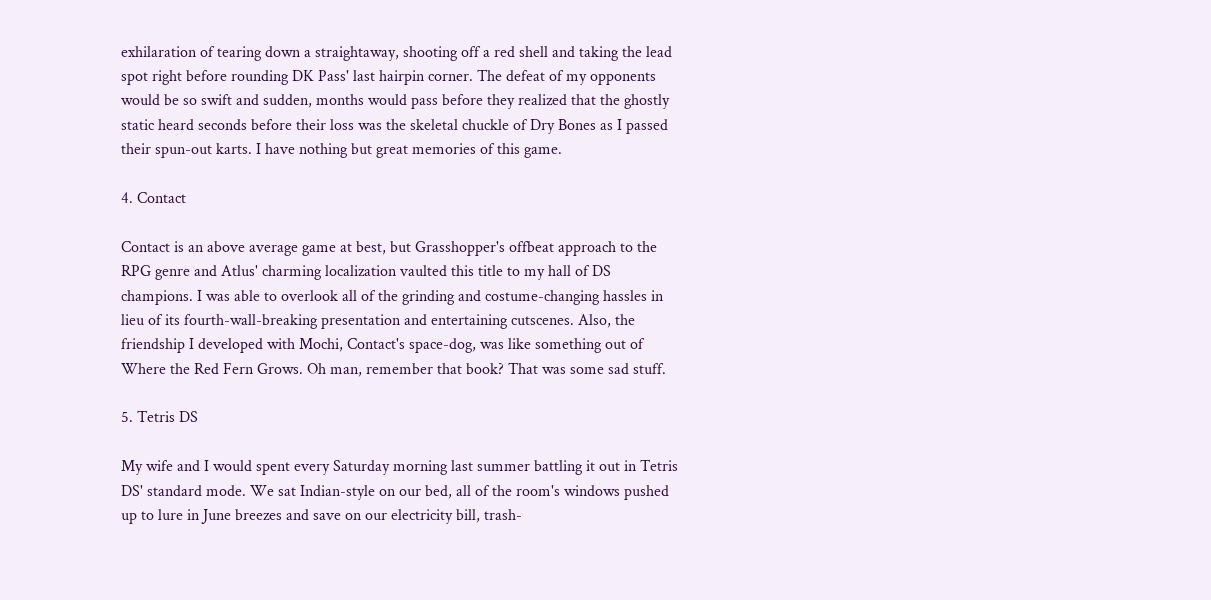exhilaration of tearing down a straightaway, shooting off a red shell and taking the lead spot right before rounding DK Pass' last hairpin corner. The defeat of my opponents would be so swift and sudden, months would pass before they realized that the ghostly static heard seconds before their loss was the skeletal chuckle of Dry Bones as I passed their spun-out karts. I have nothing but great memories of this game.

4. Contact

Contact is an above average game at best, but Grasshopper's offbeat approach to the RPG genre and Atlus' charming localization vaulted this title to my hall of DS champions. I was able to overlook all of the grinding and costume-changing hassles in lieu of its fourth-wall-breaking presentation and entertaining cutscenes. Also, the friendship I developed with Mochi, Contact's space-dog, was like something out of Where the Red Fern Grows. Oh man, remember that book? That was some sad stuff.

5. Tetris DS

My wife and I would spent every Saturday morning last summer battling it out in Tetris DS' standard mode. We sat Indian-style on our bed, all of the room's windows pushed up to lure in June breezes and save on our electricity bill, trash-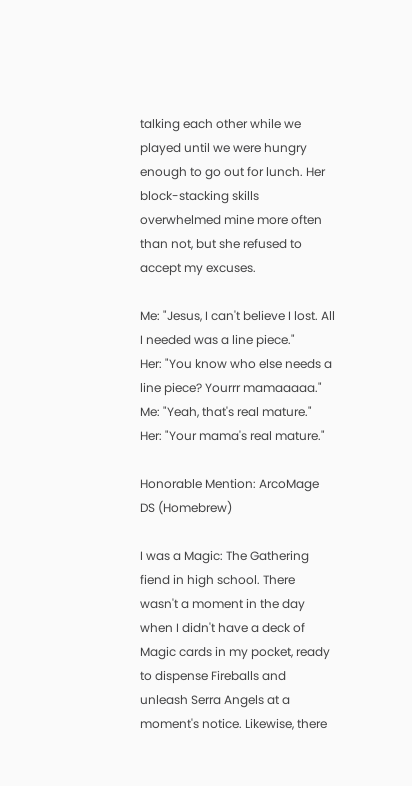talking each other while we played until we were hungry enough to go out for lunch. Her block-stacking skills overwhelmed mine more often than not, but she refused to accept my excuses.

Me: "Jesus, I can't believe I lost. All I needed was a line piece."
Her: "You know who else needs a line piece? Yourrr mamaaaaa."
Me: "Yeah, that's real mature."
Her: "Your mama's real mature."

Honorable Mention: ArcoMage DS (Homebrew)

I was a Magic: The Gathering fiend in high school. There wasn't a moment in the day when I didn't have a deck of Magic cards in my pocket, ready to dispense Fireballs and unleash Serra Angels at a moment's notice. Likewise, there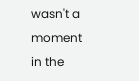wasn't a moment in the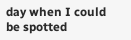day when I could be spotted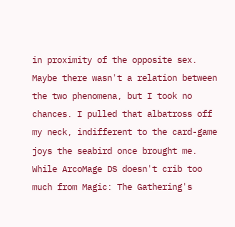in proximity of the opposite sex. Maybe there wasn't a relation between the two phenomena, but I took no chances. I pulled that albatross off my neck, indifferent to the card-game joys the seabird once brought me.
While ArcoMage DS doesn't crib too much from Magic: The Gathering's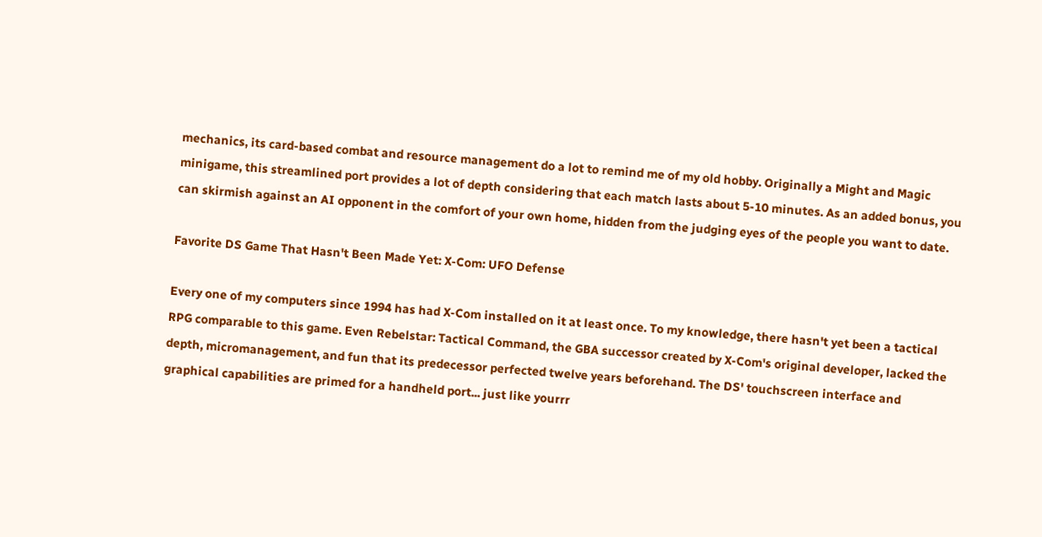mechanics, its card-based combat and resource management do a lot to remind me of my old hobby. Originally a Might and Magic minigame, this streamlined port provides a lot of depth considering that each match lasts about 5-10 minutes. As an added bonus, you can skirmish against an AI opponent in the comfort of your own home, hidden from the judging eyes of the people you want to date.

Favorite DS Game That Hasn't Been Made Yet: X-Com: UFO Defense

Every one of my computers since 1994 has had X-Com installed on it at least once. To my knowledge, there hasn't yet been a tactical RPG comparable to this game. Even Rebelstar: Tactical Command, the GBA successor created by X-Com's original developer, lacked the depth, micromanagement, and fun that its predecessor perfected twelve years beforehand. The DS' touchscreen interface and graphical capabilities are primed for a handheld port... just like yourrr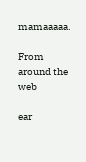mamaaaaa.

From around the web

ear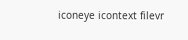iconeye icontext filevr